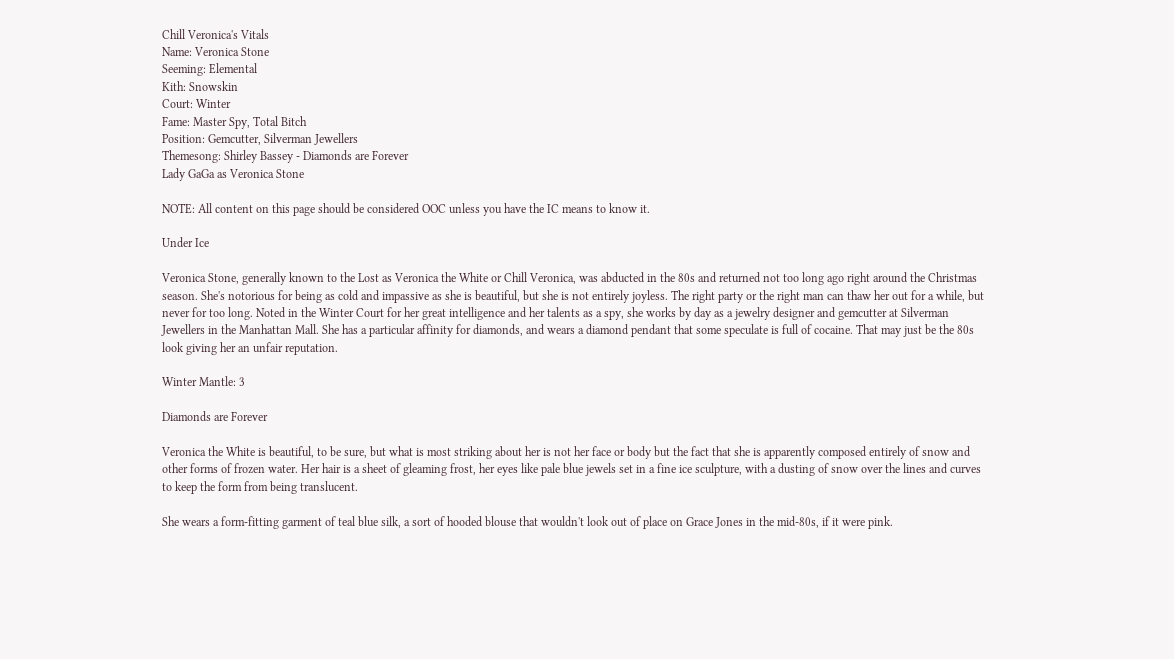Chill Veronica's Vitals
Name: Veronica Stone
Seeming: Elemental
Kith: Snowskin
Court: Winter
Fame: Master Spy, Total Bitch
Position: Gemcutter, Silverman Jewellers
Themesong: Shirley Bassey - Diamonds are Forever
Lady GaGa as Veronica Stone

NOTE: All content on this page should be considered OOC unless you have the IC means to know it.

Under Ice

Veronica Stone, generally known to the Lost as Veronica the White or Chill Veronica, was abducted in the 80s and returned not too long ago right around the Christmas season. She's notorious for being as cold and impassive as she is beautiful, but she is not entirely joyless. The right party or the right man can thaw her out for a while, but never for too long. Noted in the Winter Court for her great intelligence and her talents as a spy, she works by day as a jewelry designer and gemcutter at Silverman Jewellers in the Manhattan Mall. She has a particular affinity for diamonds, and wears a diamond pendant that some speculate is full of cocaine. That may just be the 80s look giving her an unfair reputation.

Winter Mantle: 3

Diamonds are Forever

Veronica the White is beautiful, to be sure, but what is most striking about her is not her face or body but the fact that she is apparently composed entirely of snow and other forms of frozen water. Her hair is a sheet of gleaming frost, her eyes like pale blue jewels set in a fine ice sculpture, with a dusting of snow over the lines and curves to keep the form from being translucent.

She wears a form-fitting garment of teal blue silk, a sort of hooded blouse that wouldn't look out of place on Grace Jones in the mid-80s, if it were pink.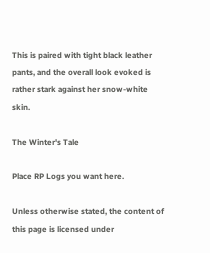This is paired with tight black leather pants, and the overall look evoked is rather stark against her snow-white skin.

The Winter's Tale

Place RP Logs you want here.

Unless otherwise stated, the content of this page is licensed under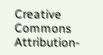Creative Commons Attribution-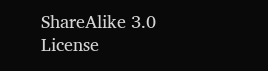ShareAlike 3.0 License